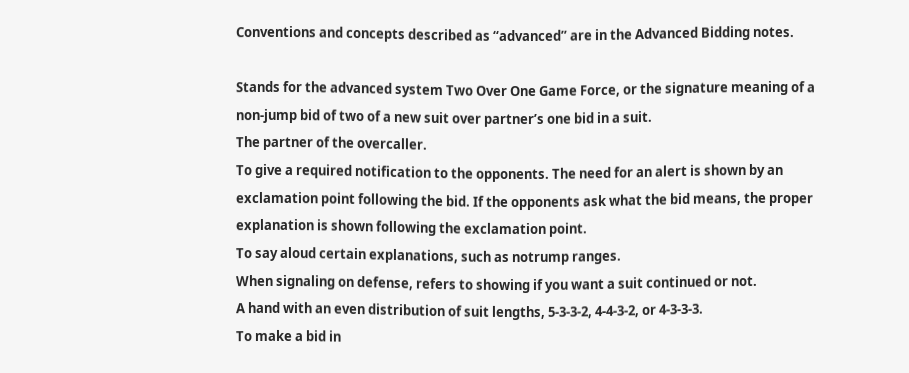Conventions and concepts described as “advanced” are in the Advanced Bidding notes.

Stands for the advanced system Two Over One Game Force, or the signature meaning of a non-jump bid of two of a new suit over partner’s one bid in a suit.
The partner of the overcaller.
To give a required notification to the opponents. The need for an alert is shown by an exclamation point following the bid. If the opponents ask what the bid means, the proper explanation is shown following the exclamation point.
To say aloud certain explanations, such as notrump ranges.
When signaling on defense, refers to showing if you want a suit continued or not.
A hand with an even distribution of suit lengths, 5-3-3-2, 4-4-3-2, or 4-3-3-3.
To make a bid in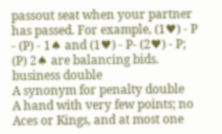passout seat when your partner has passed. For example, (1♥) - P - (P) - 1♠ and (1♥) - P- (2♥) - P; (P) 2♠ are balancing bids.
business double
A synonym for penalty double
A hand with very few points; no Aces or Kings, and at most one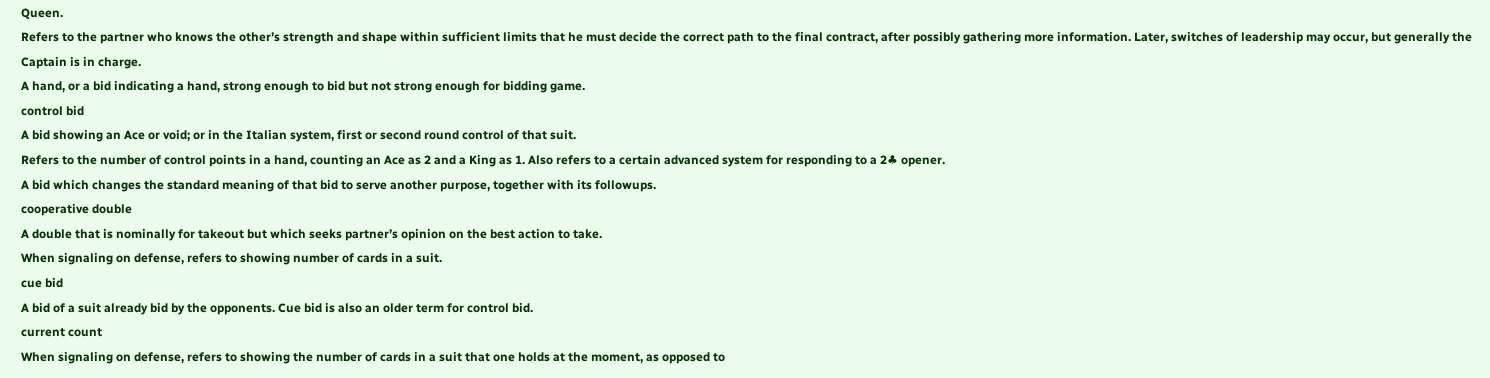Queen.
Refers to the partner who knows the other’s strength and shape within sufficient limits that he must decide the correct path to the final contract, after possibly gathering more information. Later, switches of leadership may occur, but generally the Captain is in charge.
A hand, or a bid indicating a hand, strong enough to bid but not strong enough for bidding game.
control bid
A bid showing an Ace or void; or in the Italian system, first or second round control of that suit.
Refers to the number of control points in a hand, counting an Ace as 2 and a King as 1. Also refers to a certain advanced system for responding to a 2♣ opener.
A bid which changes the standard meaning of that bid to serve another purpose, together with its followups.
cooperative double
A double that is nominally for takeout but which seeks partner’s opinion on the best action to take.
When signaling on defense, refers to showing number of cards in a suit.
cue bid
A bid of a suit already bid by the opponents. Cue bid is also an older term for control bid.
current count
When signaling on defense, refers to showing the number of cards in a suit that one holds at the moment, as opposed to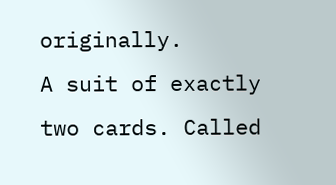originally.
A suit of exactly two cards. Called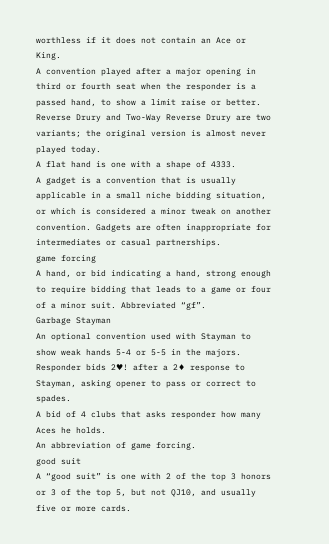worthless if it does not contain an Ace or King.
A convention played after a major opening in third or fourth seat when the responder is a passed hand, to show a limit raise or better. Reverse Drury and Two-Way Reverse Drury are two variants; the original version is almost never played today.
A flat hand is one with a shape of 4333.
A gadget is a convention that is usually applicable in a small niche bidding situation, or which is considered a minor tweak on another convention. Gadgets are often inappropriate for intermediates or casual partnerships.
game forcing
A hand, or bid indicating a hand, strong enough to require bidding that leads to a game or four of a minor suit. Abbreviated “gf”.
Garbage Stayman
An optional convention used with Stayman to show weak hands 5-4 or 5-5 in the majors. Responder bids 2♥! after a 2♦ response to Stayman, asking opener to pass or correct to spades.
A bid of 4 clubs that asks responder how many Aces he holds.
An abbreviation of game forcing.
good suit
A “good suit” is one with 2 of the top 3 honors or 3 of the top 5, but not QJ10, and usually five or more cards.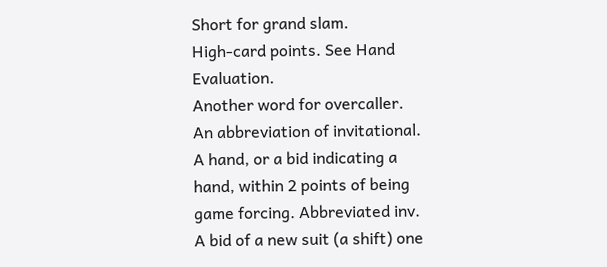Short for grand slam.
High-card points. See Hand Evaluation.
Another word for overcaller.
An abbreviation of invitational.
A hand, or a bid indicating a hand, within 2 points of being game forcing. Abbreviated inv.
A bid of a new suit (a shift) one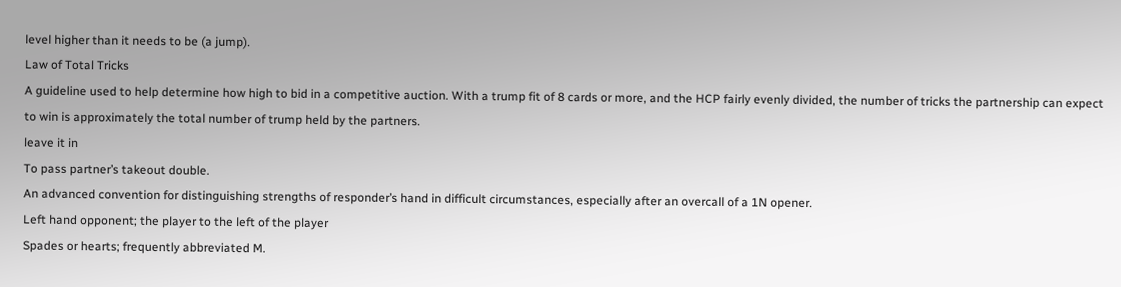level higher than it needs to be (a jump).
Law of Total Tricks
A guideline used to help determine how high to bid in a competitive auction. With a trump fit of 8 cards or more, and the HCP fairly evenly divided, the number of tricks the partnership can expect to win is approximately the total number of trump held by the partners.
leave it in
To pass partner’s takeout double.
An advanced convention for distinguishing strengths of responder’s hand in difficult circumstances, especially after an overcall of a 1N opener.
Left hand opponent; the player to the left of the player
Spades or hearts; frequently abbreviated M.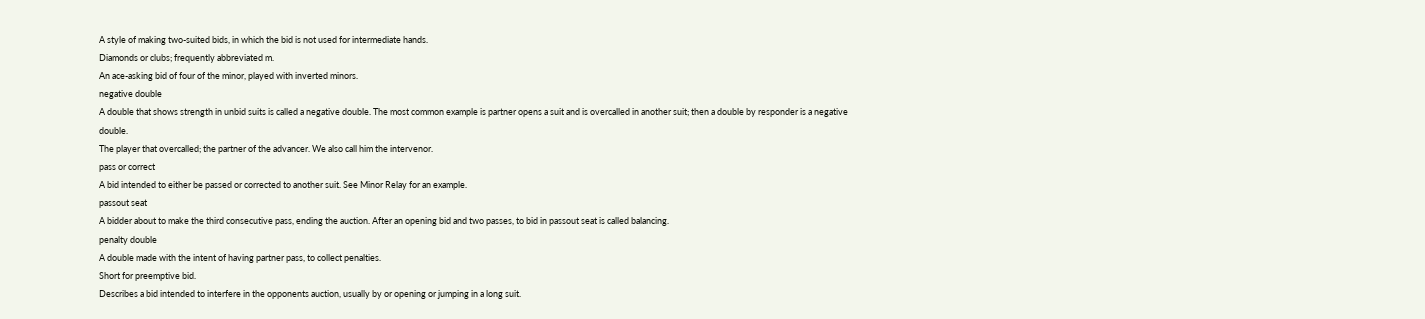A style of making two-suited bids, in which the bid is not used for intermediate hands.
Diamonds or clubs; frequently abbreviated m.
An ace-asking bid of four of the minor, played with inverted minors.
negative double
A double that shows strength in unbid suits is called a negative double. The most common example is partner opens a suit and is overcalled in another suit; then a double by responder is a negative double.
The player that overcalled; the partner of the advancer. We also call him the intervenor.
pass or correct
A bid intended to either be passed or corrected to another suit. See Minor Relay for an example.
passout seat
A bidder about to make the third consecutive pass, ending the auction. After an opening bid and two passes, to bid in passout seat is called balancing.
penalty double
A double made with the intent of having partner pass, to collect penalties.
Short for preemptive bid.
Describes a bid intended to interfere in the opponents auction, usually by or opening or jumping in a long suit.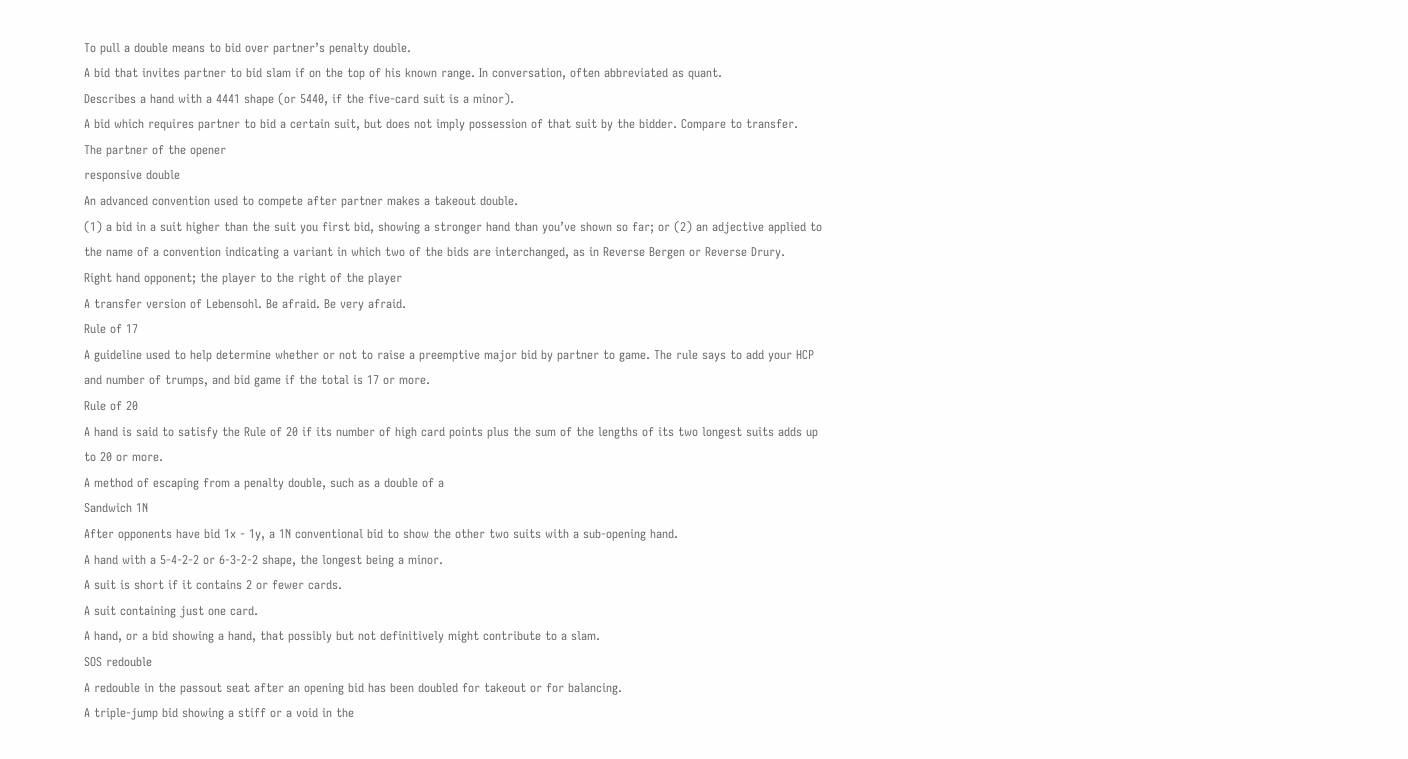To pull a double means to bid over partner’s penalty double.
A bid that invites partner to bid slam if on the top of his known range. In conversation, often abbreviated as quant.
Describes a hand with a 4441 shape (or 5440, if the five-card suit is a minor).
A bid which requires partner to bid a certain suit, but does not imply possession of that suit by the bidder. Compare to transfer.
The partner of the opener
responsive double
An advanced convention used to compete after partner makes a takeout double.
(1) a bid in a suit higher than the suit you first bid, showing a stronger hand than you’ve shown so far; or (2) an adjective applied to the name of a convention indicating a variant in which two of the bids are interchanged, as in Reverse Bergen or Reverse Drury.
Right hand opponent; the player to the right of the player
A transfer version of Lebensohl. Be afraid. Be very afraid.
Rule of 17
A guideline used to help determine whether or not to raise a preemptive major bid by partner to game. The rule says to add your HCP and number of trumps, and bid game if the total is 17 or more.
Rule of 20
A hand is said to satisfy the Rule of 20 if its number of high card points plus the sum of the lengths of its two longest suits adds up to 20 or more.
A method of escaping from a penalty double, such as a double of a
Sandwich 1N
After opponents have bid 1x - 1y, a 1N conventional bid to show the other two suits with a sub-opening hand.
A hand with a 5-4-2-2 or 6-3-2-2 shape, the longest being a minor.
A suit is short if it contains 2 or fewer cards.
A suit containing just one card.
A hand, or a bid showing a hand, that possibly but not definitively might contribute to a slam.
SOS redouble
A redouble in the passout seat after an opening bid has been doubled for takeout or for balancing.
A triple-jump bid showing a stiff or a void in the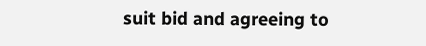suit bid and agreeing to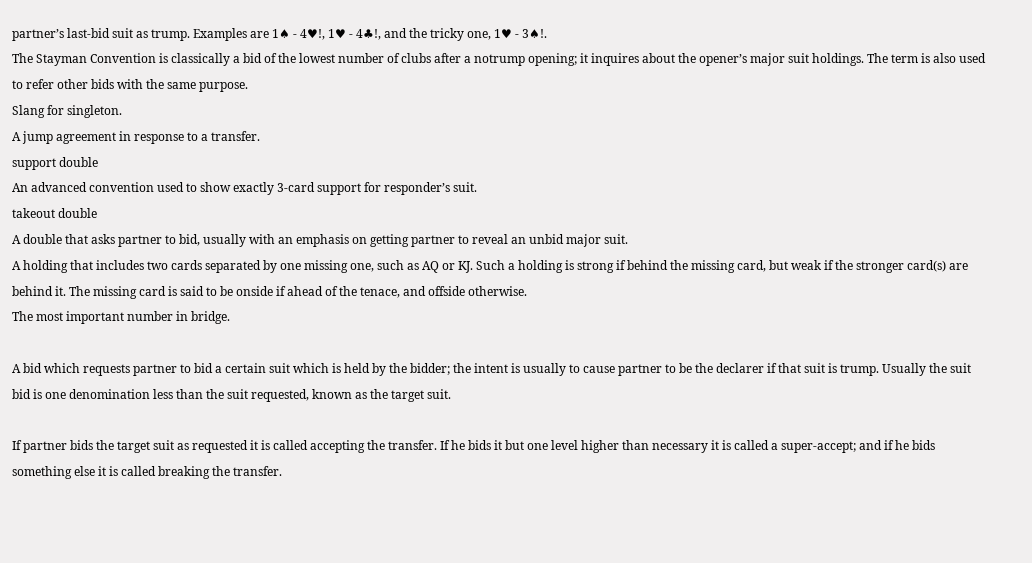partner’s last-bid suit as trump. Examples are 1♠ - 4♥!, 1♥ - 4♣!, and the tricky one, 1♥ - 3♠!.
The Stayman Convention is classically a bid of the lowest number of clubs after a notrump opening; it inquires about the opener’s major suit holdings. The term is also used to refer other bids with the same purpose.
Slang for singleton.
A jump agreement in response to a transfer.
support double
An advanced convention used to show exactly 3-card support for responder’s suit.
takeout double
A double that asks partner to bid, usually with an emphasis on getting partner to reveal an unbid major suit.
A holding that includes two cards separated by one missing one, such as AQ or KJ. Such a holding is strong if behind the missing card, but weak if the stronger card(s) are behind it. The missing card is said to be onside if ahead of the tenace, and offside otherwise.
The most important number in bridge.

A bid which requests partner to bid a certain suit which is held by the bidder; the intent is usually to cause partner to be the declarer if that suit is trump. Usually the suit bid is one denomination less than the suit requested, known as the target suit.

If partner bids the target suit as requested it is called accepting the transfer. If he bids it but one level higher than necessary it is called a super-accept; and if he bids something else it is called breaking the transfer.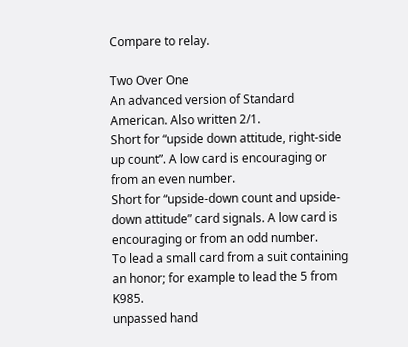Compare to relay.

Two Over One
An advanced version of Standard American. Also written 2/1.
Short for “upside down attitude, right-side up count”. A low card is encouraging or from an even number.
Short for “upside-down count and upside-down attitude” card signals. A low card is encouraging or from an odd number.
To lead a small card from a suit containing an honor; for example to lead the 5 from K985.
unpassed hand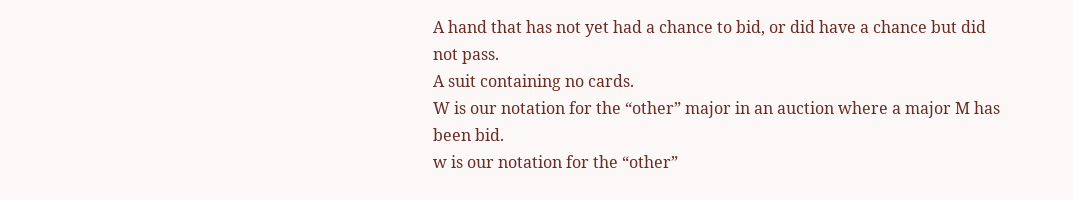A hand that has not yet had a chance to bid, or did have a chance but did not pass.
A suit containing no cards.
W is our notation for the “other” major in an auction where a major M has been bid.
w is our notation for the “other”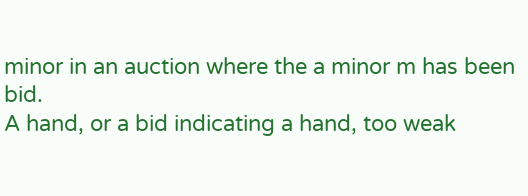minor in an auction where the a minor m has been bid.
A hand, or a bid indicating a hand, too weak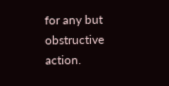for any but obstructive action.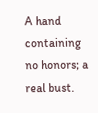A hand containing no honors; a real bust.